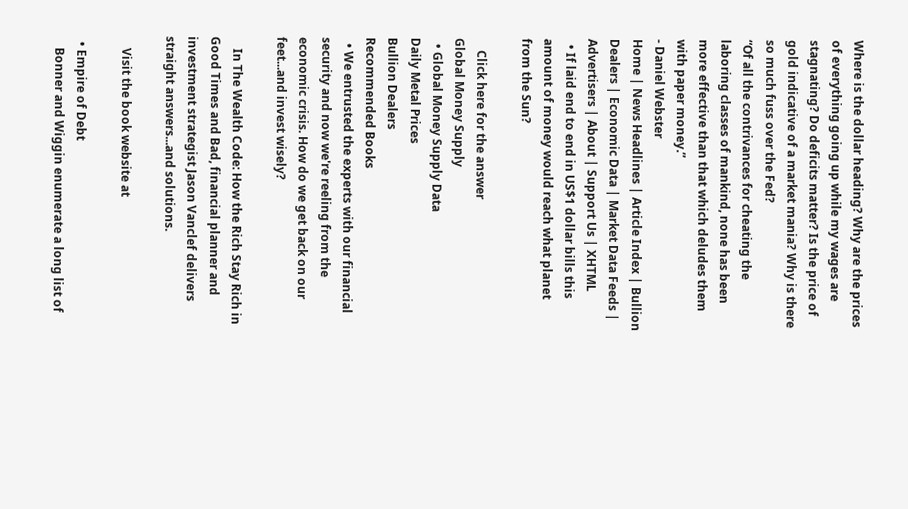Where is the dollar heading? Why are the prices of everything going up while my wages are stagnating? Do deficits matter? Is the price of gold indicative of a market mania? Why is there so much fuss over the Fed?
“Of all the contrivances for cheating the laboring classes of mankind, none has been more effective than that which deludes them with paper money.”
- Daniel Webster
Home | News Headlines | Article Index | Bullion Dealers | Economic Data | Market Data Feeds | Advertisers | About | Support Us | XHTML
  • If laid end to end in US$1 dollar bills this amount of money would reach what planet from the Sun?

    Click here for the answer
Global Money Supply
  • Global Money Supply Data
Daily Metal Prices
Bullion Dealers
Recommended Books
  • We entrusted the experts with our financial security and now we're reeling from the economic crisis. How do we get back on our feet...and invest wisely?

    In The Wealth Code: How the Rich Stay Rich in Good Times and Bad, financial planner and investment strategist Jason Vanclef delivers straight answers...and solutions.

    Visit the book website at

  • Empire of Debt
    Bonner and Wiggin enumerate a long list of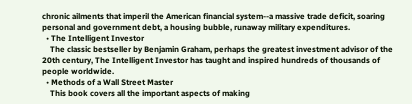chronic ailments that imperil the American financial system--a massive trade deficit, soaring personal and government debt, a housing bubble, runaway military expenditures.
  • The Intelligent Investor
    The classic bestseller by Benjamin Graham, perhaps the greatest investment advisor of the 20th century, The Intelligent Investor has taught and inspired hundreds of thousands of people worldwide.
  • Methods of a Wall Street Master
    This book covers all the important aspects of making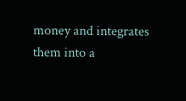money and integrates them into a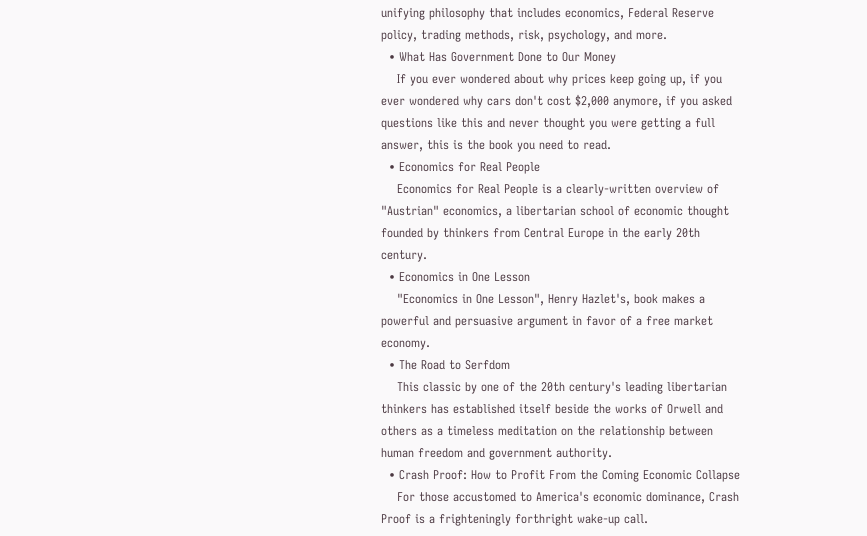unifying philosophy that includes economics, Federal Reserve policy, trading methods, risk, psychology, and more.
  • What Has Government Done to Our Money
    If you ever wondered about why prices keep going up, if you ever wondered why cars don't cost $2,000 anymore, if you asked questions like this and never thought you were getting a full answer, this is the book you need to read.
  • Economics for Real People
    Economics for Real People is a clearly-written overview of "Austrian" economics, a libertarian school of economic thought founded by thinkers from Central Europe in the early 20th century.
  • Economics in One Lesson
    "Economics in One Lesson", Henry Hazlet's, book makes a powerful and persuasive argument in favor of a free market economy.
  • The Road to Serfdom
    This classic by one of the 20th century's leading libertarian thinkers has established itself beside the works of Orwell and others as a timeless meditation on the relationship between human freedom and government authority.
  • Crash Proof: How to Profit From the Coming Economic Collapse
    For those accustomed to America's economic dominance, Crash Proof is a frighteningly forthright wake-up call.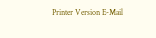Printer Version E-Mail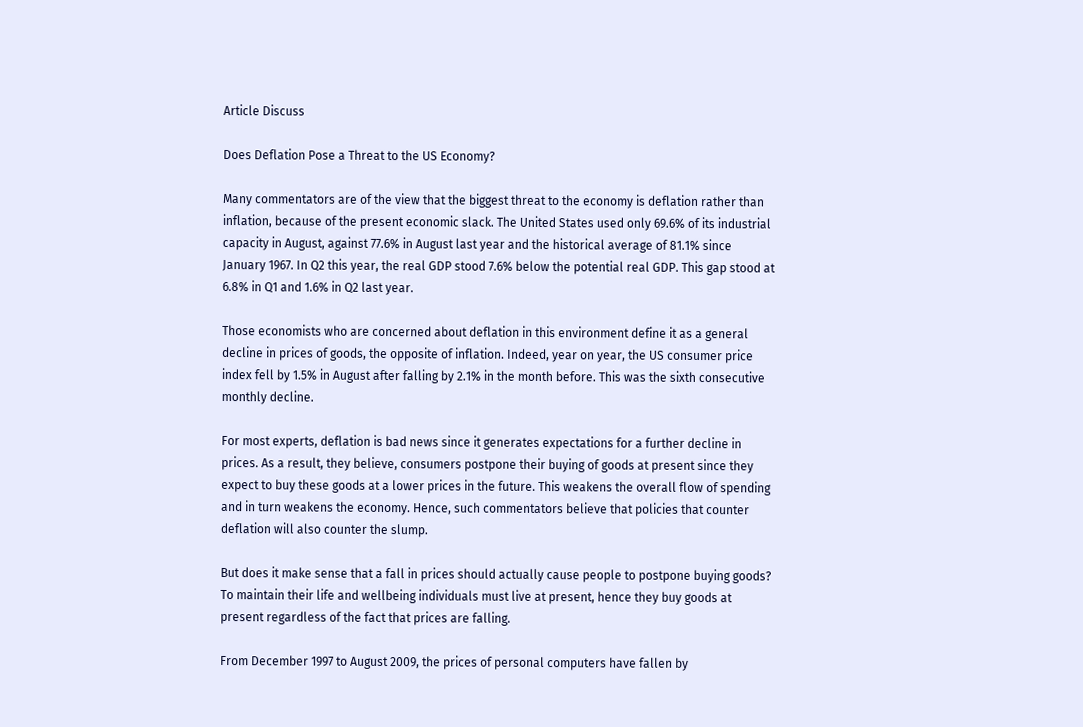Article Discuss

Does Deflation Pose a Threat to the US Economy?

Many commentators are of the view that the biggest threat to the economy is deflation rather than inflation, because of the present economic slack. The United States used only 69.6% of its industrial capacity in August, against 77.6% in August last year and the historical average of 81.1% since January 1967. In Q2 this year, the real GDP stood 7.6% below the potential real GDP. This gap stood at 6.8% in Q1 and 1.6% in Q2 last year.

Those economists who are concerned about deflation in this environment define it as a general decline in prices of goods, the opposite of inflation. Indeed, year on year, the US consumer price index fell by 1.5% in August after falling by 2.1% in the month before. This was the sixth consecutive monthly decline.

For most experts, deflation is bad news since it generates expectations for a further decline in prices. As a result, they believe, consumers postpone their buying of goods at present since they expect to buy these goods at a lower prices in the future. This weakens the overall flow of spending and in turn weakens the economy. Hence, such commentators believe that policies that counter deflation will also counter the slump.

But does it make sense that a fall in prices should actually cause people to postpone buying goods? To maintain their life and wellbeing individuals must live at present, hence they buy goods at present regardless of the fact that prices are falling.

From December 1997 to August 2009, the prices of personal computers have fallen by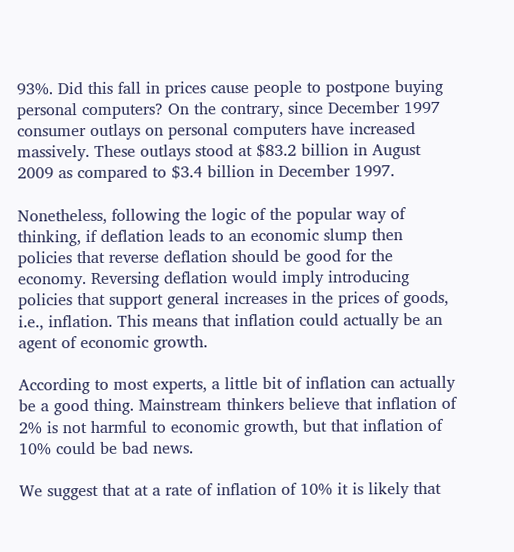93%. Did this fall in prices cause people to postpone buying personal computers? On the contrary, since December 1997 consumer outlays on personal computers have increased massively. These outlays stood at $83.2 billion in August 2009 as compared to $3.4 billion in December 1997.

Nonetheless, following the logic of the popular way of thinking, if deflation leads to an economic slump then policies that reverse deflation should be good for the economy. Reversing deflation would imply introducing policies that support general increases in the prices of goods, i.e., inflation. This means that inflation could actually be an agent of economic growth.

According to most experts, a little bit of inflation can actually be a good thing. Mainstream thinkers believe that inflation of 2% is not harmful to economic growth, but that inflation of 10% could be bad news.

We suggest that at a rate of inflation of 10% it is likely that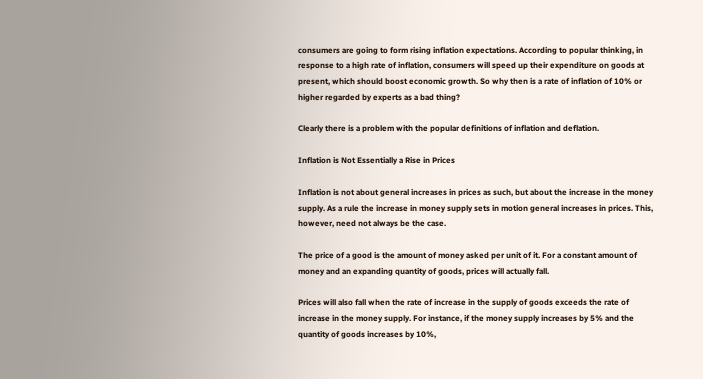consumers are going to form rising inflation expectations. According to popular thinking, in response to a high rate of inflation, consumers will speed up their expenditure on goods at present, which should boost economic growth. So why then is a rate of inflation of 10% or higher regarded by experts as a bad thing?

Clearly there is a problem with the popular definitions of inflation and deflation.

Inflation is Not Essentially a Rise in Prices

Inflation is not about general increases in prices as such, but about the increase in the money supply. As a rule the increase in money supply sets in motion general increases in prices. This, however, need not always be the case.

The price of a good is the amount of money asked per unit of it. For a constant amount of money and an expanding quantity of goods, prices will actually fall.

Prices will also fall when the rate of increase in the supply of goods exceeds the rate of increase in the money supply. For instance, if the money supply increases by 5% and the quantity of goods increases by 10%,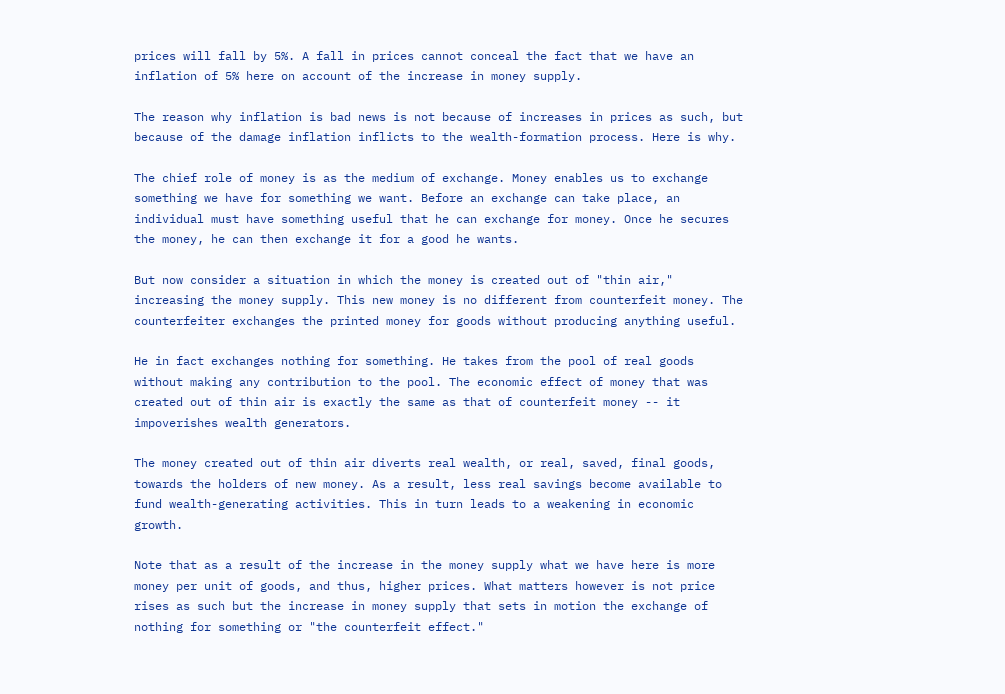prices will fall by 5%. A fall in prices cannot conceal the fact that we have an inflation of 5% here on account of the increase in money supply.

The reason why inflation is bad news is not because of increases in prices as such, but because of the damage inflation inflicts to the wealth-formation process. Here is why.

The chief role of money is as the medium of exchange. Money enables us to exchange something we have for something we want. Before an exchange can take place, an individual must have something useful that he can exchange for money. Once he secures the money, he can then exchange it for a good he wants.

But now consider a situation in which the money is created out of "thin air," increasing the money supply. This new money is no different from counterfeit money. The counterfeiter exchanges the printed money for goods without producing anything useful.

He in fact exchanges nothing for something. He takes from the pool of real goods without making any contribution to the pool. The economic effect of money that was created out of thin air is exactly the same as that of counterfeit money -- it impoverishes wealth generators.

The money created out of thin air diverts real wealth, or real, saved, final goods, towards the holders of new money. As a result, less real savings become available to fund wealth-generating activities. This in turn leads to a weakening in economic growth.

Note that as a result of the increase in the money supply what we have here is more money per unit of goods, and thus, higher prices. What matters however is not price rises as such but the increase in money supply that sets in motion the exchange of nothing for something or "the counterfeit effect."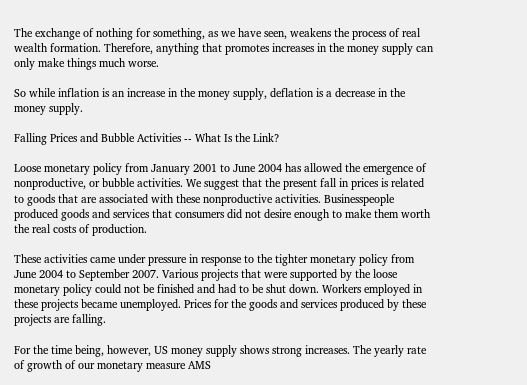The exchange of nothing for something, as we have seen, weakens the process of real wealth formation. Therefore, anything that promotes increases in the money supply can only make things much worse.

So while inflation is an increase in the money supply, deflation is a decrease in the money supply.

Falling Prices and Bubble Activities -- What Is the Link?

Loose monetary policy from January 2001 to June 2004 has allowed the emergence of nonproductive, or bubble activities. We suggest that the present fall in prices is related to goods that are associated with these nonproductive activities. Businesspeople produced goods and services that consumers did not desire enough to make them worth the real costs of production.

These activities came under pressure in response to the tighter monetary policy from June 2004 to September 2007. Various projects that were supported by the loose monetary policy could not be finished and had to be shut down. Workers employed in these projects became unemployed. Prices for the goods and services produced by these projects are falling.

For the time being, however, US money supply shows strong increases. The yearly rate of growth of our monetary measure AMS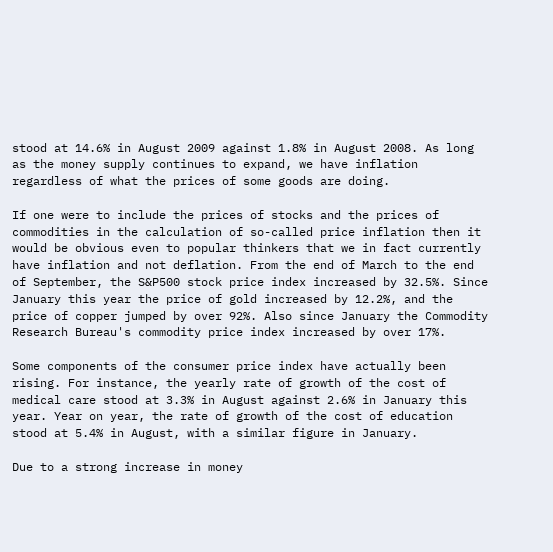stood at 14.6% in August 2009 against 1.8% in August 2008. As long as the money supply continues to expand, we have inflation regardless of what the prices of some goods are doing.

If one were to include the prices of stocks and the prices of commodities in the calculation of so-called price inflation then it would be obvious even to popular thinkers that we in fact currently have inflation and not deflation. From the end of March to the end of September, the S&P500 stock price index increased by 32.5%. Since January this year the price of gold increased by 12.2%, and the price of copper jumped by over 92%. Also since January the Commodity Research Bureau's commodity price index increased by over 17%.

Some components of the consumer price index have actually been rising. For instance, the yearly rate of growth of the cost of medical care stood at 3.3% in August against 2.6% in January this year. Year on year, the rate of growth of the cost of education stood at 5.4% in August, with a similar figure in January.

Due to a strong increase in money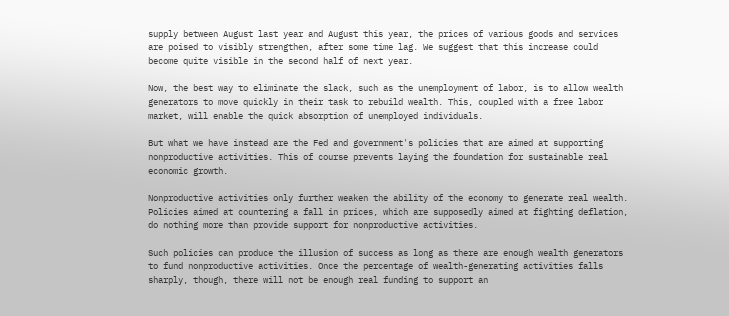supply between August last year and August this year, the prices of various goods and services are poised to visibly strengthen, after some time lag. We suggest that this increase could become quite visible in the second half of next year.

Now, the best way to eliminate the slack, such as the unemployment of labor, is to allow wealth generators to move quickly in their task to rebuild wealth. This, coupled with a free labor market, will enable the quick absorption of unemployed individuals.

But what we have instead are the Fed and government's policies that are aimed at supporting nonproductive activities. This of course prevents laying the foundation for sustainable real economic growth.

Nonproductive activities only further weaken the ability of the economy to generate real wealth. Policies aimed at countering a fall in prices, which are supposedly aimed at fighting deflation, do nothing more than provide support for nonproductive activities.

Such policies can produce the illusion of success as long as there are enough wealth generators to fund nonproductive activities. Once the percentage of wealth-generating activities falls sharply, though, there will not be enough real funding to support an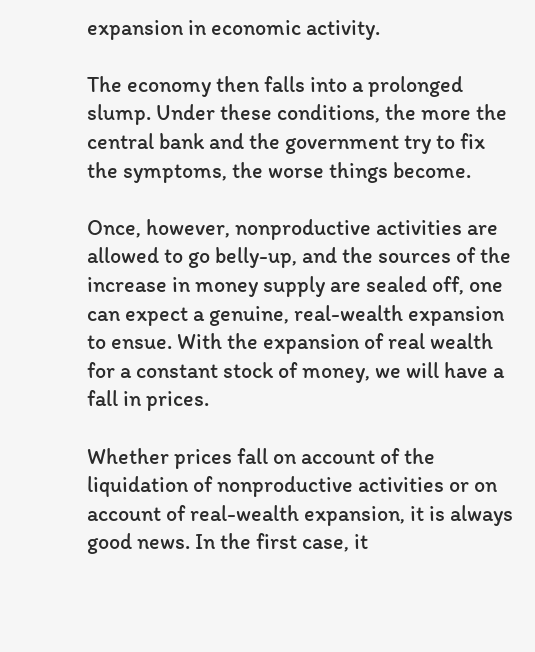expansion in economic activity.

The economy then falls into a prolonged slump. Under these conditions, the more the central bank and the government try to fix the symptoms, the worse things become.

Once, however, nonproductive activities are allowed to go belly-up, and the sources of the increase in money supply are sealed off, one can expect a genuine, real-wealth expansion to ensue. With the expansion of real wealth for a constant stock of money, we will have a fall in prices.

Whether prices fall on account of the liquidation of nonproductive activities or on account of real-wealth expansion, it is always good news. In the first case, it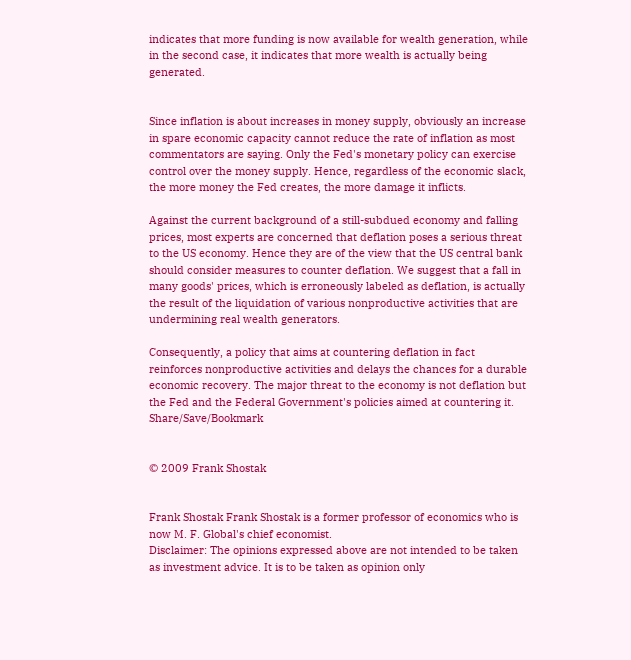indicates that more funding is now available for wealth generation, while in the second case, it indicates that more wealth is actually being generated.


Since inflation is about increases in money supply, obviously an increase in spare economic capacity cannot reduce the rate of inflation as most commentators are saying. Only the Fed's monetary policy can exercise control over the money supply. Hence, regardless of the economic slack, the more money the Fed creates, the more damage it inflicts.

Against the current background of a still-subdued economy and falling prices, most experts are concerned that deflation poses a serious threat to the US economy. Hence they are of the view that the US central bank should consider measures to counter deflation. We suggest that a fall in many goods' prices, which is erroneously labeled as deflation, is actually the result of the liquidation of various nonproductive activities that are undermining real wealth generators.

Consequently, a policy that aims at countering deflation in fact reinforces nonproductive activities and delays the chances for a durable economic recovery. The major threat to the economy is not deflation but the Fed and the Federal Government's policies aimed at countering it. Share/Save/Bookmark


© 2009 Frank Shostak


Frank Shostak Frank Shostak is a former professor of economics who is now M. F. Global's chief economist.
Disclaimer: The opinions expressed above are not intended to be taken as investment advice. It is to be taken as opinion only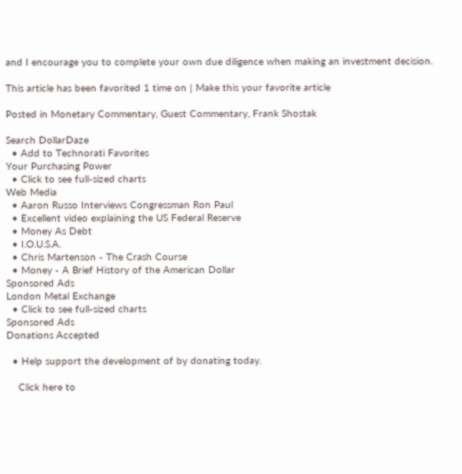and I encourage you to complete your own due diligence when making an investment decision.

This article has been favorited 1 time on | Make this your favorite article

Posted in Monetary Commentary, Guest Commentary, Frank Shostak

Search DollarDaze
  • Add to Technorati Favorites
Your Purchasing Power
  • Click to see full-sized charts
Web Media
  • Aaron Russo Interviews Congressman Ron Paul
  • Excellent video explaining the US Federal Reserve
  • Money As Debt
  • I.O.U.S.A.
  • Chris Martenson - The Crash Course
  • Money - A Brief History of the American Dollar
Sponsored Ads
London Metal Exchange
  • Click to see full-sized charts
Sponsored Ads
Donations Accepted

  • Help support the development of by donating today.

    Click here to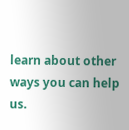learn about other ways you can help us.